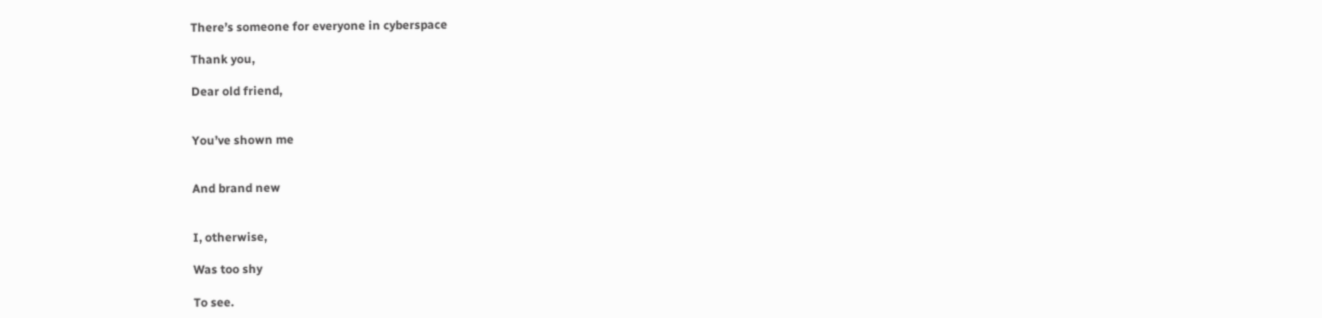There’s someone for everyone in cyberspace

Thank you,

Dear old friend,


You’ve shown me


And brand new


I, otherwise,

Was too shy

To see.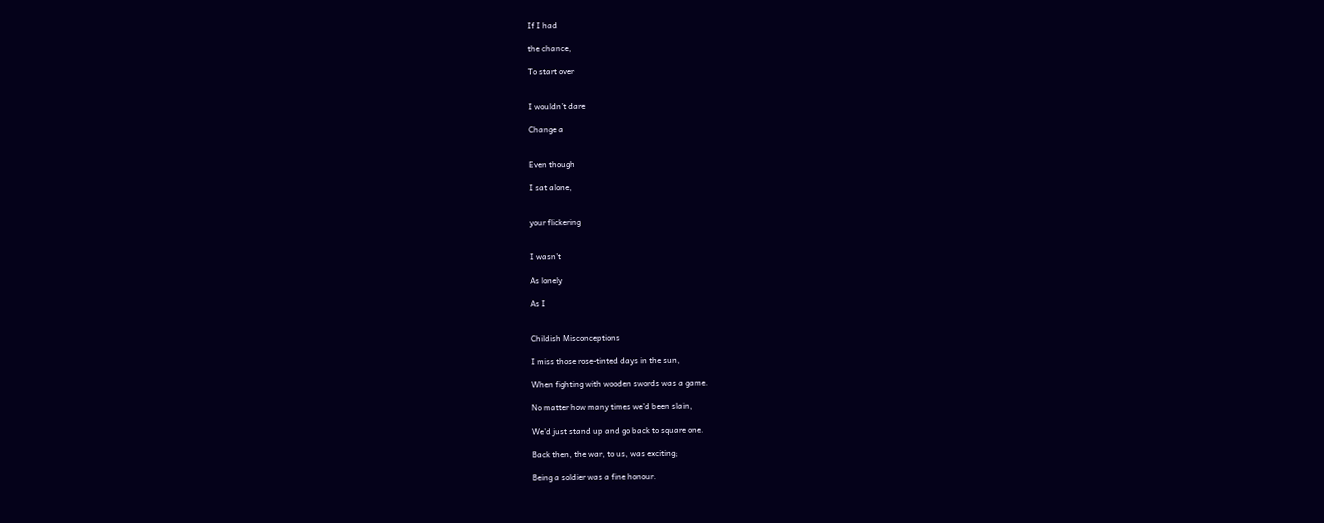If I had

the chance,

To start over


I wouldn’t dare

Change a


Even though

I sat alone,


your flickering


I wasn’t

As lonely

As I


Childish Misconceptions

I miss those rose-tinted days in the sun,

When fighting with wooden swords was a game.

No matter how many times we’d been slain,

We’d just stand up and go back to square one.

Back then, the war, to us, was exciting;

Being a soldier was a fine honour.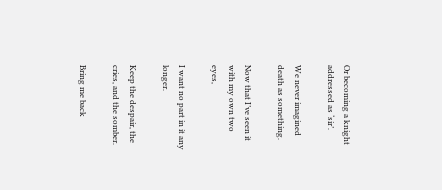Or becoming a knight addressed as ‘sir’.

We never imagined death as something.

Now that I’ve seen it with my own two eyes,

I want no part in it any longer.

Keep the despair, the cries, and the somber.

Bring me back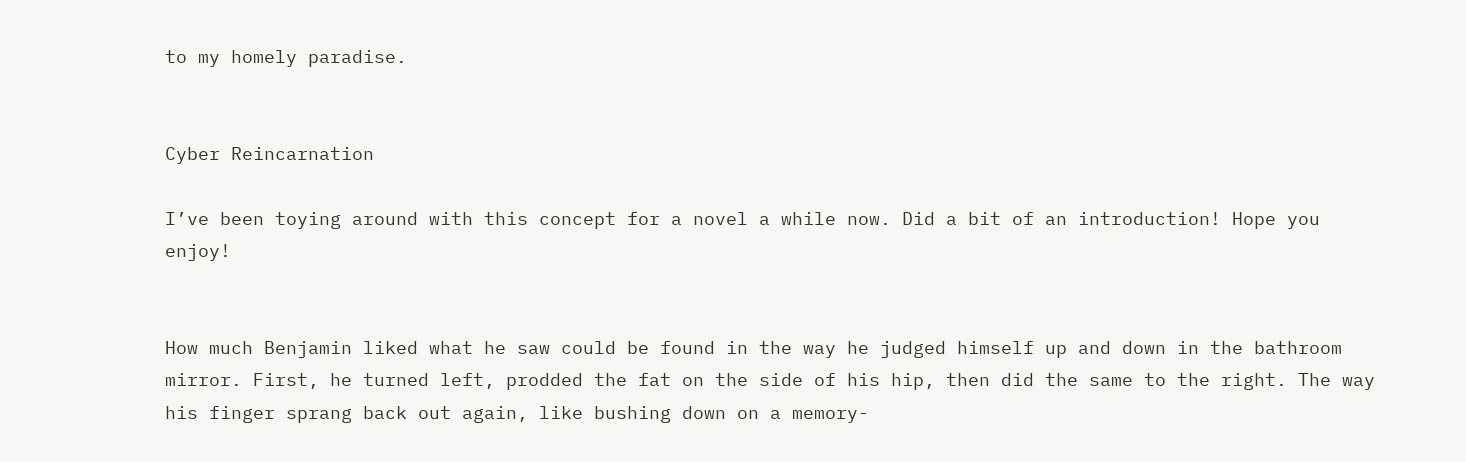to my homely paradise.


Cyber Reincarnation

I’ve been toying around with this concept for a novel a while now. Did a bit of an introduction! Hope you enjoy!


How much Benjamin liked what he saw could be found in the way he judged himself up and down in the bathroom mirror. First, he turned left, prodded the fat on the side of his hip, then did the same to the right. The way his finger sprang back out again, like bushing down on a memory-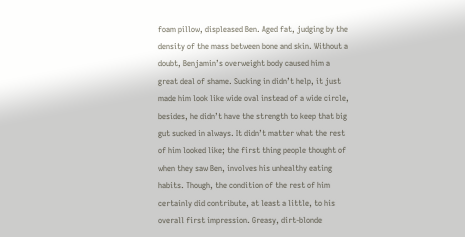foam pillow, displeased Ben. Aged fat, judging by the density of the mass between bone and skin. Without a doubt, Benjamin’s overweight body caused him a great deal of shame. Sucking in didn’t help, it just made him look like wide oval instead of a wide circle, besides, he didn’t have the strength to keep that big gut sucked in always. It didn’t matter what the rest of him looked like; the first thing people thought of when they saw Ben, involves his unhealthy eating habits. Though, the condition of the rest of him certainly did contribute, at least a little, to his overall first impression. Greasy, dirt-blonde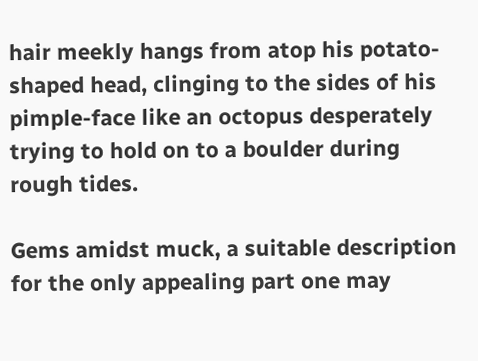hair meekly hangs from atop his potato-shaped head, clinging to the sides of his pimple-face like an octopus desperately trying to hold on to a boulder during rough tides.

Gems amidst muck, a suitable description for the only appealing part one may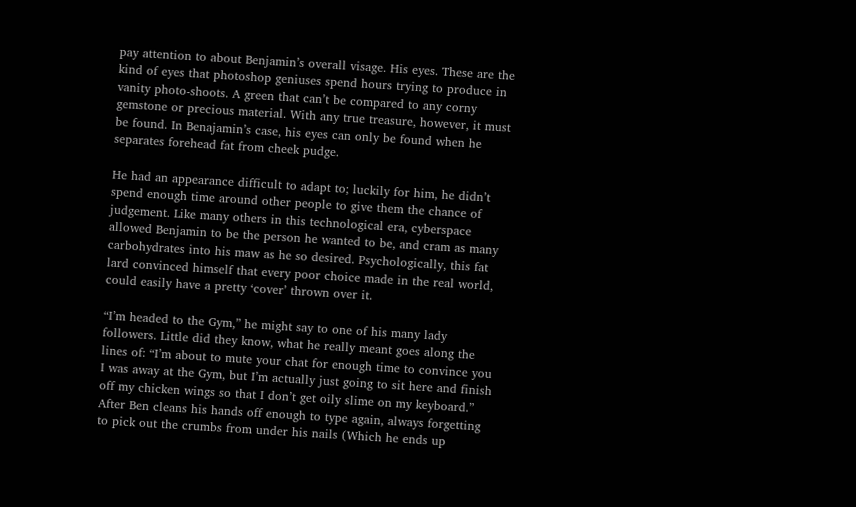pay attention to about Benjamin’s overall visage. His eyes. These are the kind of eyes that photoshop geniuses spend hours trying to produce in vanity photo-shoots. A green that can’t be compared to any corny gemstone or precious material. With any true treasure, however, it must be found. In Benajamin’s case, his eyes can only be found when he separates forehead fat from cheek pudge.

He had an appearance difficult to adapt to; luckily for him, he didn’t spend enough time around other people to give them the chance of judgement. Like many others in this technological era, cyberspace allowed Benjamin to be the person he wanted to be, and cram as many carbohydrates into his maw as he so desired. Psychologically, this fat lard convinced himself that every poor choice made in the real world, could easily have a pretty ‘cover’ thrown over it.

“I’m headed to the Gym,” he might say to one of his many lady followers. Little did they know, what he really meant goes along the lines of: “I’m about to mute your chat for enough time to convince you I was away at the Gym, but I’m actually just going to sit here and finish off my chicken wings so that I don’t get oily slime on my keyboard.” After Ben cleans his hands off enough to type again, always forgetting to pick out the crumbs from under his nails (Which he ends up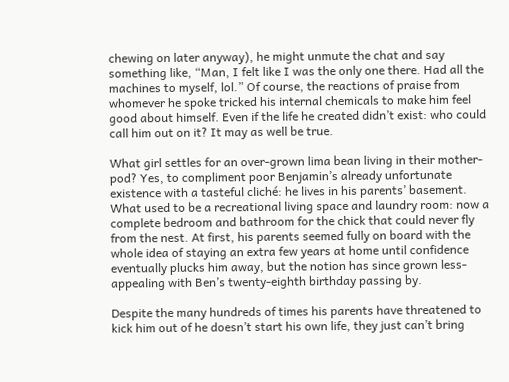chewing on later anyway), he might unmute the chat and say something like, “Man, I felt like I was the only one there. Had all the machines to myself, lol.” Of course, the reactions of praise from whomever he spoke tricked his internal chemicals to make him feel good about himself. Even if the life he created didn’t exist: who could call him out on it? It may as well be true.

What girl settles for an over-grown lima bean living in their mother-pod? Yes, to compliment poor Benjamin’s already unfortunate existence with a tasteful cliché: he lives in his parents’ basement. What used to be a recreational living space and laundry room: now a complete bedroom and bathroom for the chick that could never fly from the nest. At first, his parents seemed fully on board with the whole idea of staying an extra few years at home until confidence eventually plucks him away, but the notion has since grown less-appealing with Ben’s twenty-eighth birthday passing by.

Despite the many hundreds of times his parents have threatened to kick him out of he doesn’t start his own life, they just can’t bring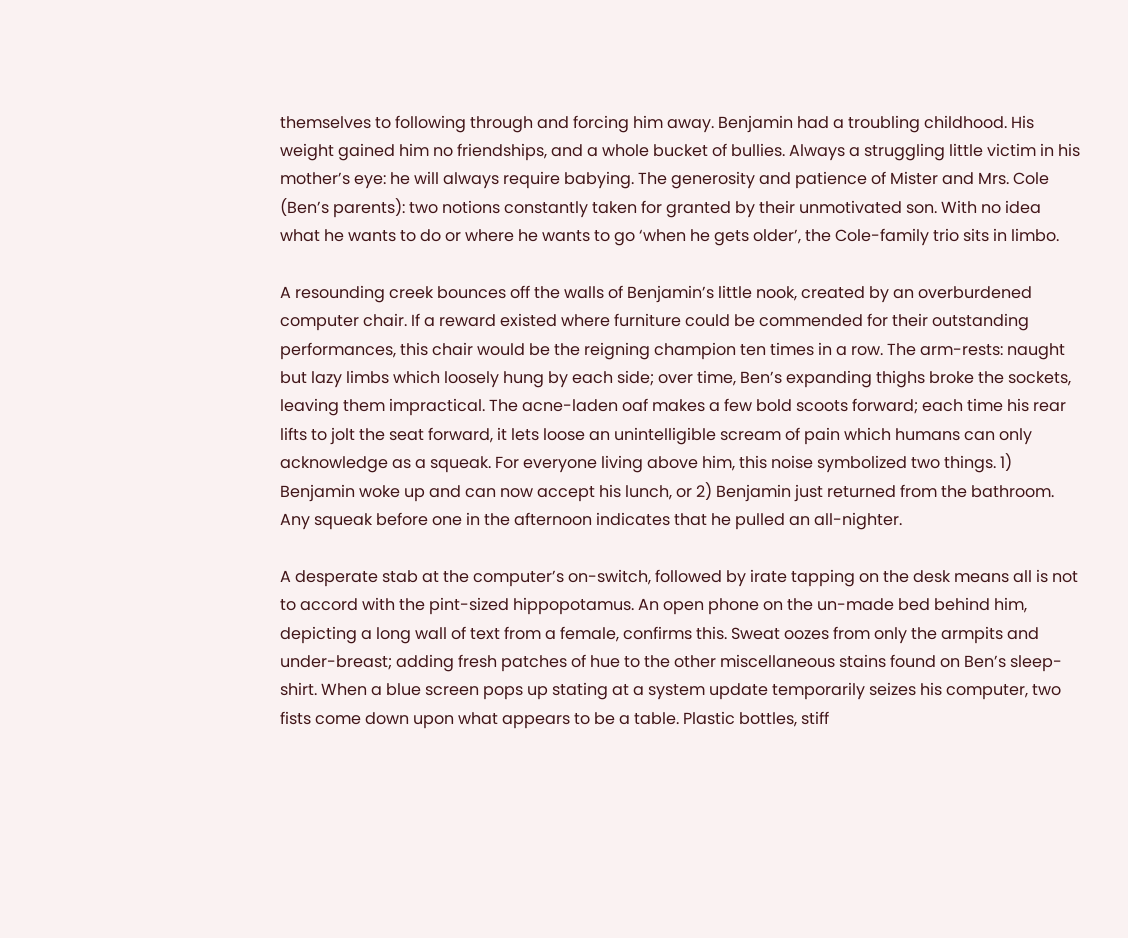themselves to following through and forcing him away. Benjamin had a troubling childhood. His weight gained him no friendships, and a whole bucket of bullies. Always a struggling little victim in his mother’s eye: he will always require babying. The generosity and patience of Mister and Mrs. Cole (Ben’s parents): two notions constantly taken for granted by their unmotivated son. With no idea what he wants to do or where he wants to go ‘when he gets older’, the Cole-family trio sits in limbo.

A resounding creek bounces off the walls of Benjamin’s little nook, created by an overburdened computer chair. If a reward existed where furniture could be commended for their outstanding performances, this chair would be the reigning champion ten times in a row. The arm-rests: naught but lazy limbs which loosely hung by each side; over time, Ben’s expanding thighs broke the sockets, leaving them impractical. The acne-laden oaf makes a few bold scoots forward; each time his rear lifts to jolt the seat forward, it lets loose an unintelligible scream of pain which humans can only acknowledge as a squeak. For everyone living above him, this noise symbolized two things. 1) Benjamin woke up and can now accept his lunch, or 2) Benjamin just returned from the bathroom. Any squeak before one in the afternoon indicates that he pulled an all-nighter.

A desperate stab at the computer’s on-switch, followed by irate tapping on the desk means all is not to accord with the pint-sized hippopotamus. An open phone on the un-made bed behind him, depicting a long wall of text from a female, confirms this. Sweat oozes from only the armpits and under-breast; adding fresh patches of hue to the other miscellaneous stains found on Ben’s sleep-shirt. When a blue screen pops up stating at a system update temporarily seizes his computer, two fists come down upon what appears to be a table. Plastic bottles, stiff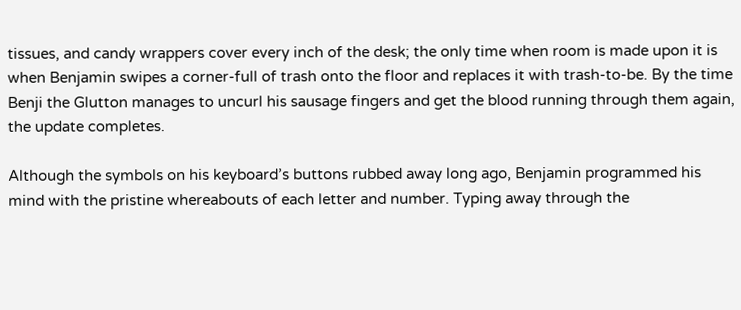tissues, and candy wrappers cover every inch of the desk; the only time when room is made upon it is when Benjamin swipes a corner-full of trash onto the floor and replaces it with trash-to-be. By the time Benji the Glutton manages to uncurl his sausage fingers and get the blood running through them again, the update completes.

Although the symbols on his keyboard’s buttons rubbed away long ago, Benjamin programmed his mind with the pristine whereabouts of each letter and number. Typing away through the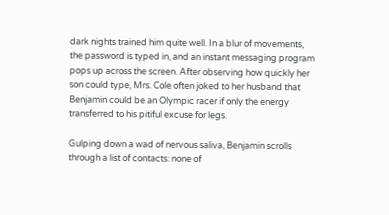dark nights trained him quite well. In a blur of movements, the password is typed in, and an instant messaging program pops up across the screen. After observing how quickly her son could type, Mrs. Cole often joked to her husband that Benjamin could be an Olympic racer if only the energy transferred to his pitiful excuse for legs.

Gulping down a wad of nervous saliva, Benjamin scrolls through a list of contacts: none of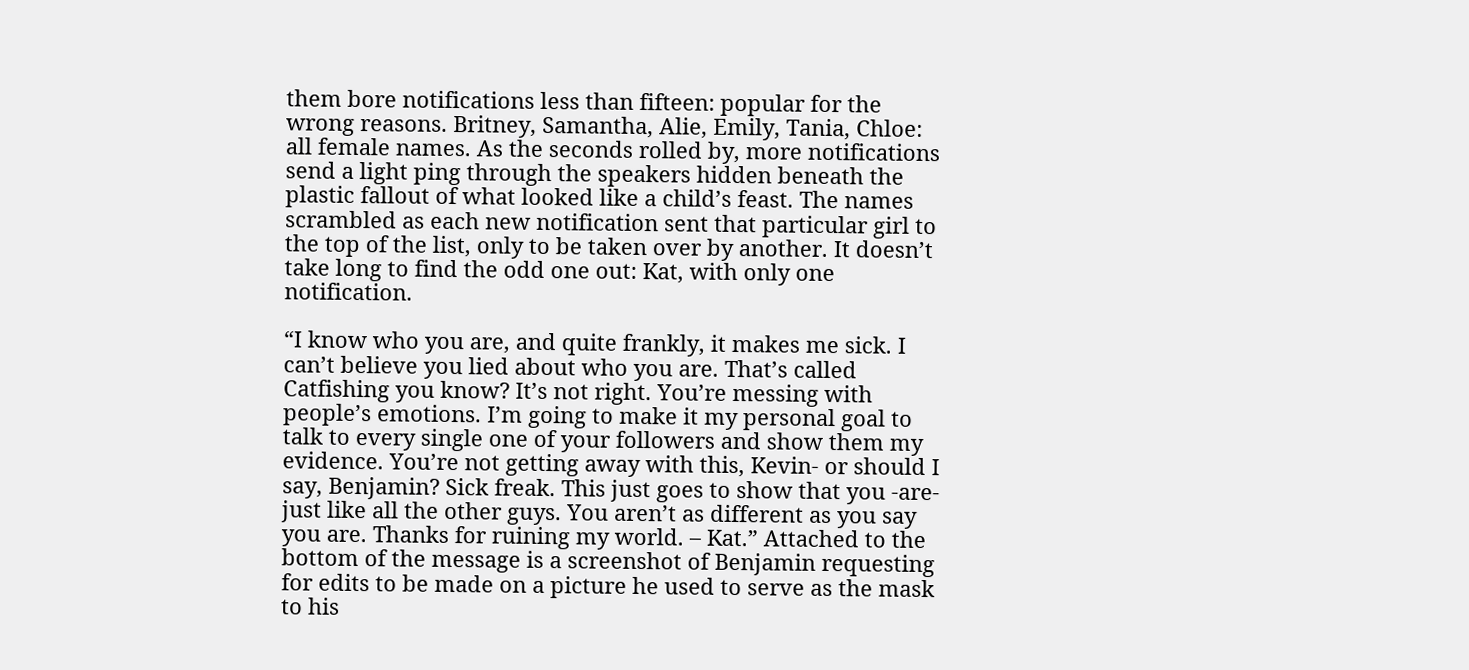them bore notifications less than fifteen: popular for the wrong reasons. Britney, Samantha, Alie, Emily, Tania, Chloe: all female names. As the seconds rolled by, more notifications send a light ping through the speakers hidden beneath the plastic fallout of what looked like a child’s feast. The names scrambled as each new notification sent that particular girl to the top of the list, only to be taken over by another. It doesn’t take long to find the odd one out: Kat, with only one notification.

“I know who you are, and quite frankly, it makes me sick. I can’t believe you lied about who you are. That’s called Catfishing you know? It’s not right. You’re messing with people’s emotions. I’m going to make it my personal goal to talk to every single one of your followers and show them my evidence. You’re not getting away with this, Kevin- or should I say, Benjamin? Sick freak. This just goes to show that you -are- just like all the other guys. You aren’t as different as you say you are. Thanks for ruining my world. – Kat.” Attached to the bottom of the message is a screenshot of Benjamin requesting for edits to be made on a picture he used to serve as the mask to his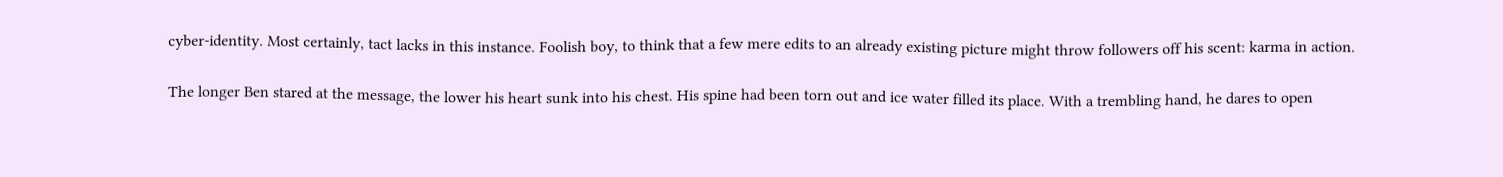cyber-identity. Most certainly, tact lacks in this instance. Foolish boy, to think that a few mere edits to an already existing picture might throw followers off his scent: karma in action.

The longer Ben stared at the message, the lower his heart sunk into his chest. His spine had been torn out and ice water filled its place. With a trembling hand, he dares to open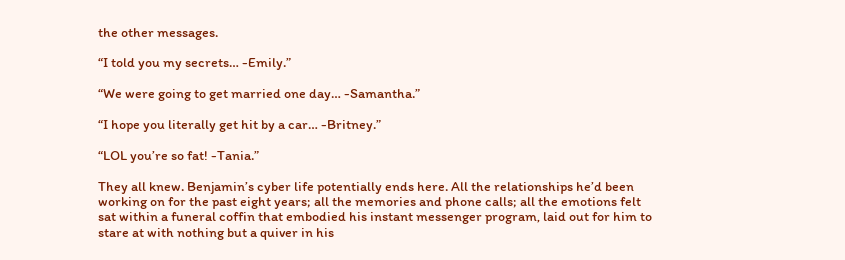the other messages.

“I told you my secrets… -Emily.”

“We were going to get married one day… -Samantha.”

“I hope you literally get hit by a car… -Britney.”

“LOL you’re so fat! -Tania.”

They all knew. Benjamin’s cyber life potentially ends here. All the relationships he’d been working on for the past eight years; all the memories and phone calls; all the emotions felt sat within a funeral coffin that embodied his instant messenger program, laid out for him to stare at with nothing but a quiver in his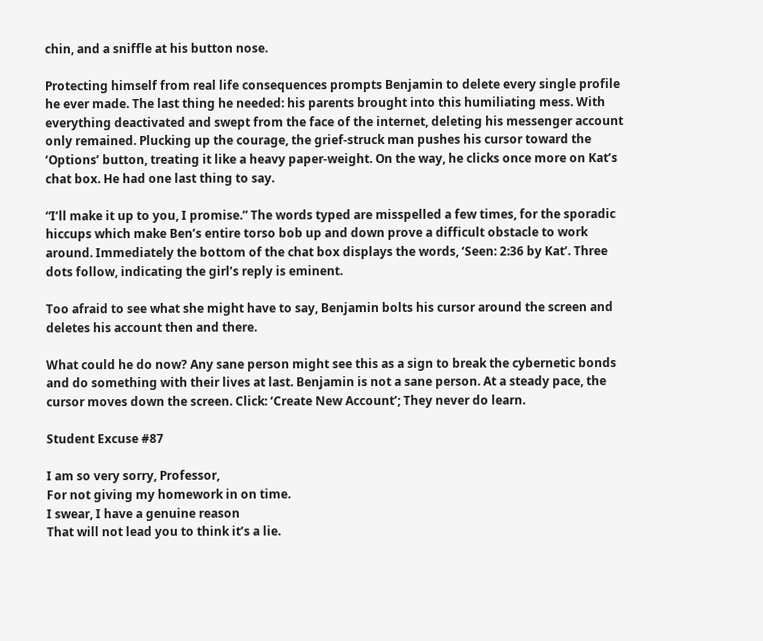chin, and a sniffle at his button nose.

Protecting himself from real life consequences prompts Benjamin to delete every single profile he ever made. The last thing he needed: his parents brought into this humiliating mess. With everything deactivated and swept from the face of the internet, deleting his messenger account only remained. Plucking up the courage, the grief-struck man pushes his cursor toward the ‘Options’ button, treating it like a heavy paper-weight. On the way, he clicks once more on Kat’s chat box. He had one last thing to say.

“I’ll make it up to you, I promise.” The words typed are misspelled a few times, for the sporadic hiccups which make Ben’s entire torso bob up and down prove a difficult obstacle to work around. Immediately the bottom of the chat box displays the words, ‘Seen: 2:36 by Kat’. Three dots follow, indicating the girl’s reply is eminent.

Too afraid to see what she might have to say, Benjamin bolts his cursor around the screen and deletes his account then and there.

What could he do now? Any sane person might see this as a sign to break the cybernetic bonds and do something with their lives at last. Benjamin is not a sane person. At a steady pace, the cursor moves down the screen. Click: ‘Create New Account’; They never do learn.

Student Excuse #87

I am so very sorry, Professor,
For not giving my homework in on time.
I swear, I have a genuine reason
That will not lead you to think it’s a lie.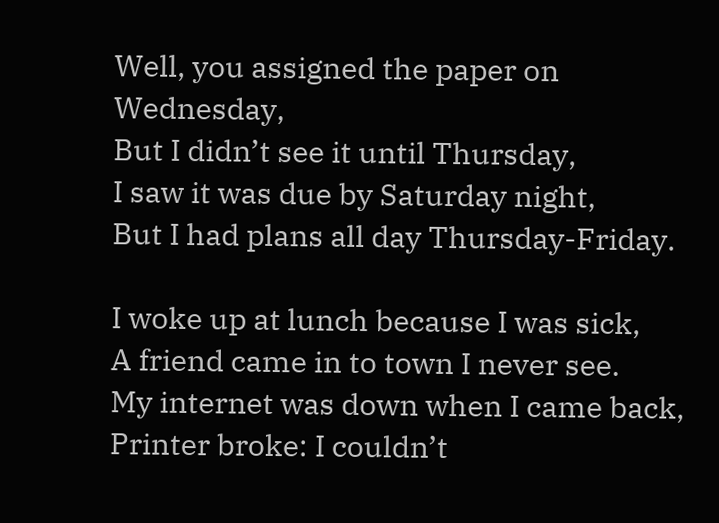Well, you assigned the paper on Wednesday,
But I didn’t see it until Thursday,
I saw it was due by Saturday night,
But I had plans all day Thursday-Friday.

I woke up at lunch because I was sick,
A friend came in to town I never see.
My internet was down when I came back,
Printer broke: I couldn’t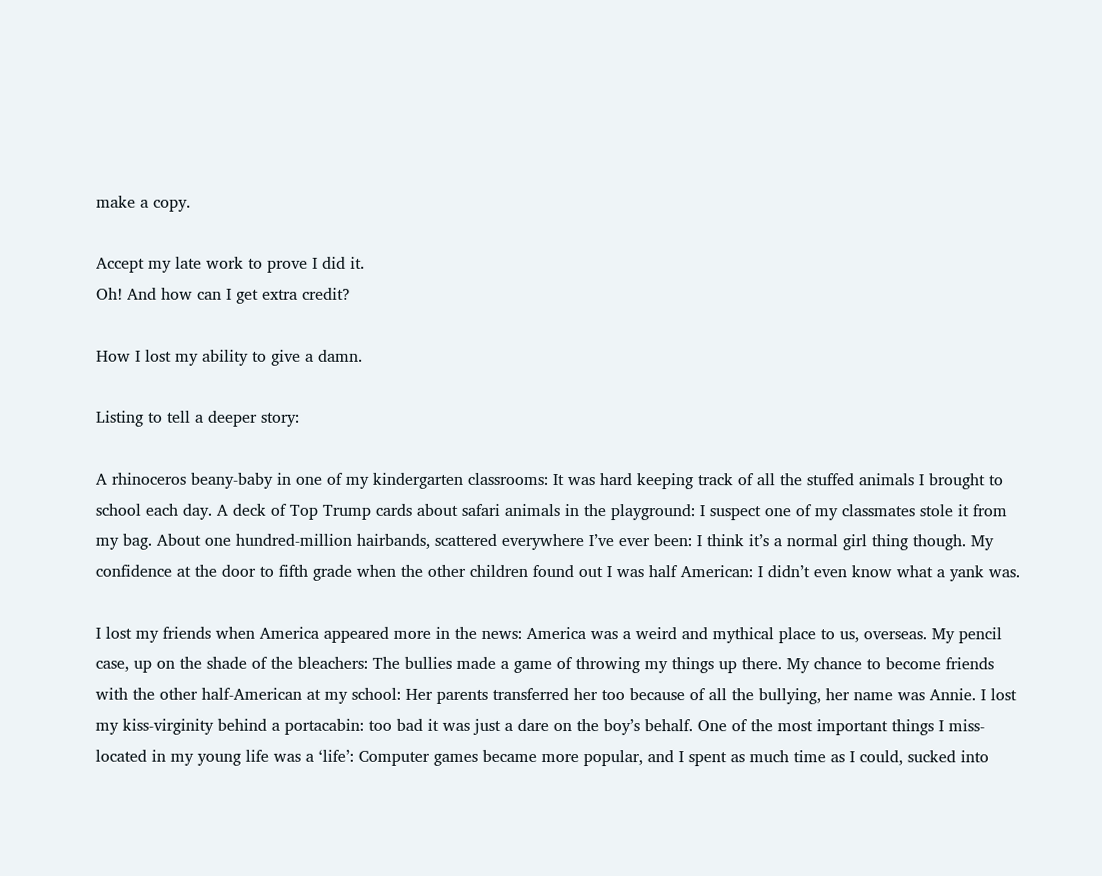make a copy.

Accept my late work to prove I did it.
Oh! And how can I get extra credit?

How I lost my ability to give a damn.

Listing to tell a deeper story:

A rhinoceros beany-baby in one of my kindergarten classrooms: It was hard keeping track of all the stuffed animals I brought to school each day. A deck of Top Trump cards about safari animals in the playground: I suspect one of my classmates stole it from my bag. About one hundred-million hairbands, scattered everywhere I’ve ever been: I think it’s a normal girl thing though. My confidence at the door to fifth grade when the other children found out I was half American: I didn’t even know what a yank was.

I lost my friends when America appeared more in the news: America was a weird and mythical place to us, overseas. My pencil case, up on the shade of the bleachers: The bullies made a game of throwing my things up there. My chance to become friends with the other half-American at my school: Her parents transferred her too because of all the bullying, her name was Annie. I lost my kiss-virginity behind a portacabin: too bad it was just a dare on the boy’s behalf. One of the most important things I miss-located in my young life was a ‘life’: Computer games became more popular, and I spent as much time as I could, sucked into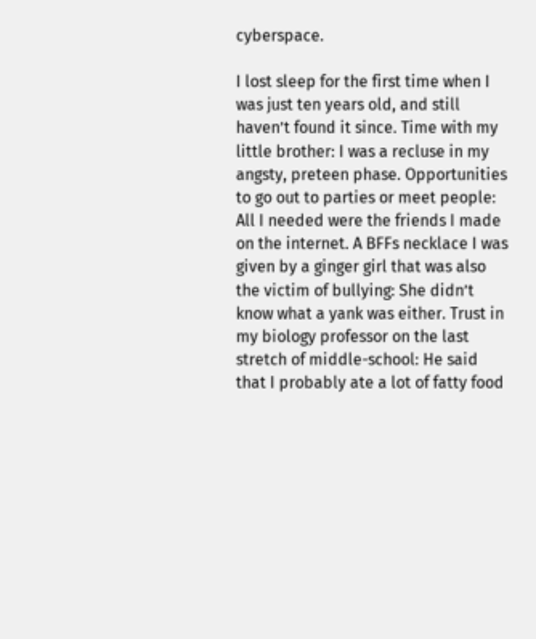cyberspace.

I lost sleep for the first time when I was just ten years old, and still haven’t found it since. Time with my little brother: I was a recluse in my angsty, preteen phase. Opportunities to go out to parties or meet people: All I needed were the friends I made on the internet. A BFFs necklace I was given by a ginger girl that was also the victim of bullying: She didn’t know what a yank was either. Trust in my biology professor on the last stretch of middle-school: He said that I probably ate a lot of fatty food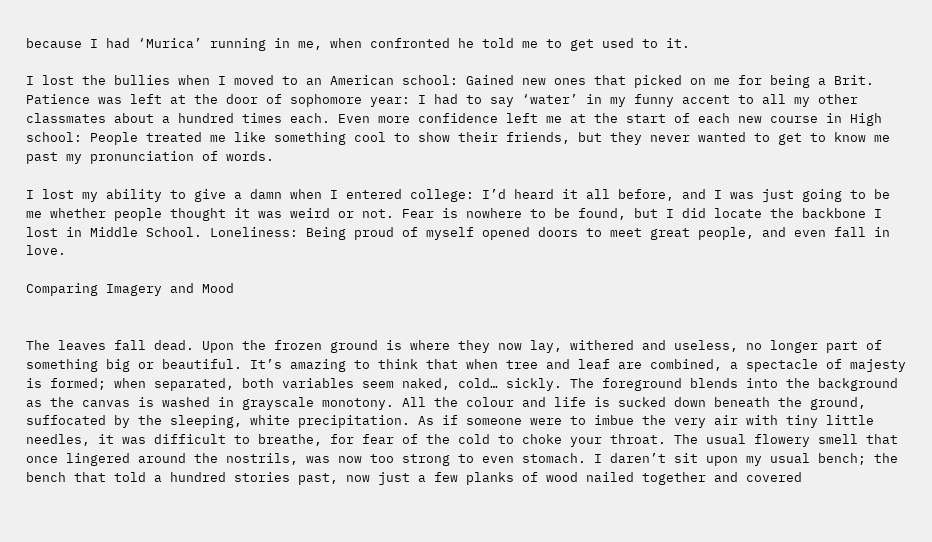because I had ‘Murica’ running in me, when confronted he told me to get used to it.

I lost the bullies when I moved to an American school: Gained new ones that picked on me for being a Brit. Patience was left at the door of sophomore year: I had to say ‘water’ in my funny accent to all my other classmates about a hundred times each. Even more confidence left me at the start of each new course in High school: People treated me like something cool to show their friends, but they never wanted to get to know me past my pronunciation of words.

I lost my ability to give a damn when I entered college: I’d heard it all before, and I was just going to be me whether people thought it was weird or not. Fear is nowhere to be found, but I did locate the backbone I lost in Middle School. Loneliness: Being proud of myself opened doors to meet great people, and even fall in love.

Comparing Imagery and Mood


The leaves fall dead. Upon the frozen ground is where they now lay, withered and useless, no longer part of something big or beautiful. It’s amazing to think that when tree and leaf are combined, a spectacle of majesty is formed; when separated, both variables seem naked, cold… sickly. The foreground blends into the background as the canvas is washed in grayscale monotony. All the colour and life is sucked down beneath the ground, suffocated by the sleeping, white precipitation. As if someone were to imbue the very air with tiny little needles, it was difficult to breathe, for fear of the cold to choke your throat. The usual flowery smell that once lingered around the nostrils, was now too strong to even stomach. I daren’t sit upon my usual bench; the bench that told a hundred stories past, now just a few planks of wood nailed together and covered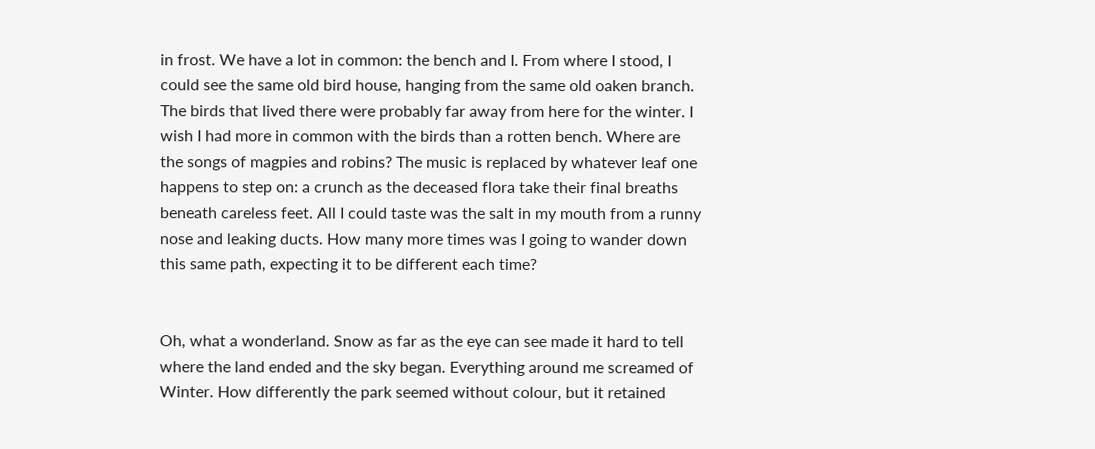in frost. We have a lot in common: the bench and I. From where I stood, I could see the same old bird house, hanging from the same old oaken branch. The birds that lived there were probably far away from here for the winter. I wish I had more in common with the birds than a rotten bench. Where are the songs of magpies and robins? The music is replaced by whatever leaf one happens to step on: a crunch as the deceased flora take their final breaths beneath careless feet. All I could taste was the salt in my mouth from a runny nose and leaking ducts. How many more times was I going to wander down this same path, expecting it to be different each time?


Oh, what a wonderland. Snow as far as the eye can see made it hard to tell where the land ended and the sky began. Everything around me screamed of Winter. How differently the park seemed without colour, but it retained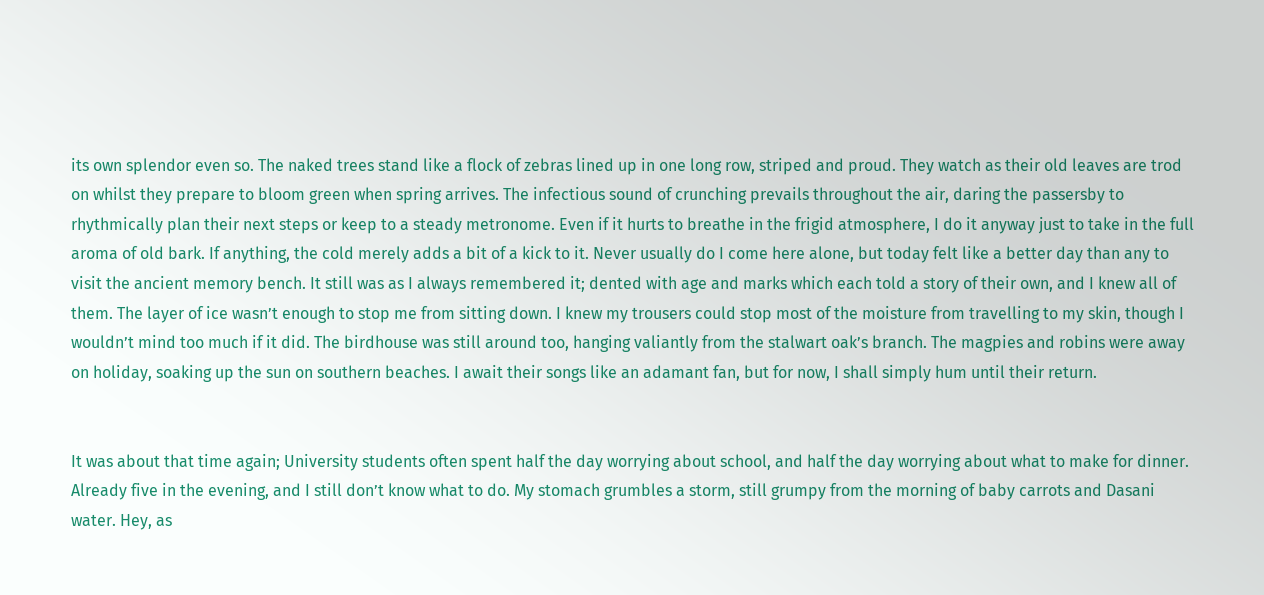its own splendor even so. The naked trees stand like a flock of zebras lined up in one long row, striped and proud. They watch as their old leaves are trod on whilst they prepare to bloom green when spring arrives. The infectious sound of crunching prevails throughout the air, daring the passersby to rhythmically plan their next steps or keep to a steady metronome. Even if it hurts to breathe in the frigid atmosphere, I do it anyway just to take in the full aroma of old bark. If anything, the cold merely adds a bit of a kick to it. Never usually do I come here alone, but today felt like a better day than any to visit the ancient memory bench. It still was as I always remembered it; dented with age and marks which each told a story of their own, and I knew all of them. The layer of ice wasn’t enough to stop me from sitting down. I knew my trousers could stop most of the moisture from travelling to my skin, though I wouldn’t mind too much if it did. The birdhouse was still around too, hanging valiantly from the stalwart oak’s branch. The magpies and robins were away on holiday, soaking up the sun on southern beaches. I await their songs like an adamant fan, but for now, I shall simply hum until their return.


It was about that time again; University students often spent half the day worrying about school, and half the day worrying about what to make for dinner. Already five in the evening, and I still don’t know what to do. My stomach grumbles a storm, still grumpy from the morning of baby carrots and Dasani water. Hey, as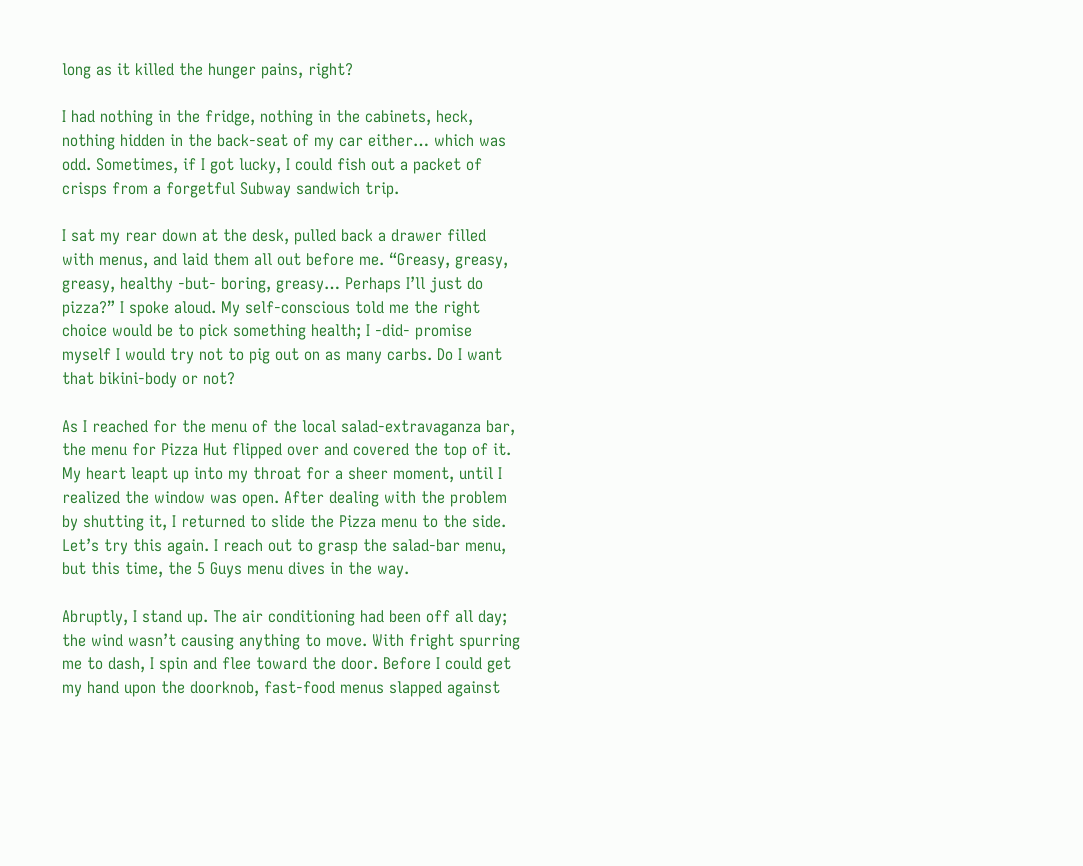long as it killed the hunger pains, right?

I had nothing in the fridge, nothing in the cabinets, heck, nothing hidden in the back-seat of my car either… which was odd. Sometimes, if I got lucky, I could fish out a packet of crisps from a forgetful Subway sandwich trip.

I sat my rear down at the desk, pulled back a drawer filled with menus, and laid them all out before me. “Greasy, greasy, greasy, healthy -but- boring, greasy… Perhaps I’ll just do pizza?” I spoke aloud. My self-conscious told me the right choice would be to pick something health; I -did- promise myself I would try not to pig out on as many carbs. Do I want that bikini-body or not?

As I reached for the menu of the local salad-extravaganza bar, the menu for Pizza Hut flipped over and covered the top of it. My heart leapt up into my throat for a sheer moment, until I realized the window was open. After dealing with the problem by shutting it, I returned to slide the Pizza menu to the side. Let’s try this again. I reach out to grasp the salad-bar menu, but this time, the 5 Guys menu dives in the way.

Abruptly, I stand up. The air conditioning had been off all day; the wind wasn’t causing anything to move. With fright spurring me to dash, I spin and flee toward the door. Before I could get my hand upon the doorknob, fast-food menus slapped against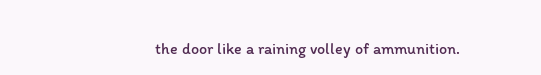the door like a raining volley of ammunition.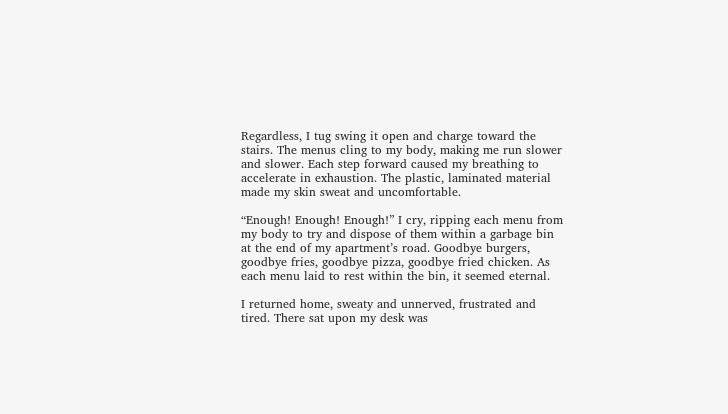Regardless, I tug swing it open and charge toward the stairs. The menus cling to my body, making me run slower and slower. Each step forward caused my breathing to accelerate in exhaustion. The plastic, laminated material made my skin sweat and uncomfortable.

“Enough! Enough! Enough!” I cry, ripping each menu from my body to try and dispose of them within a garbage bin at the end of my apartment’s road. Goodbye burgers, goodbye fries, goodbye pizza, goodbye fried chicken. As each menu laid to rest within the bin, it seemed eternal.

I returned home, sweaty and unnerved, frustrated and tired. There sat upon my desk was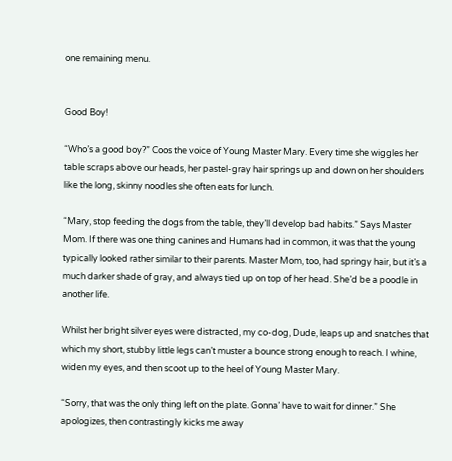one remaining menu.


Good Boy!

“Who’s a good boy?” Coos the voice of Young Master Mary. Every time she wiggles her table scraps above our heads, her pastel-gray hair springs up and down on her shoulders like the long, skinny noodles she often eats for lunch.

“Mary, stop feeding the dogs from the table, they’ll develop bad habits.” Says Master Mom. If there was one thing canines and Humans had in common, it was that the young typically looked rather similar to their parents. Master Mom, too, had springy hair, but it’s a much darker shade of gray, and always tied up on top of her head. She’d be a poodle in another life.

Whilst her bright silver eyes were distracted, my co-dog, Dude, leaps up and snatches that which my short, stubby little legs can’t muster a bounce strong enough to reach. I whine, widen my eyes, and then scoot up to the heel of Young Master Mary.

“Sorry, that was the only thing left on the plate. Gonna’ have to wait for dinner.” She apologizes, then contrastingly kicks me away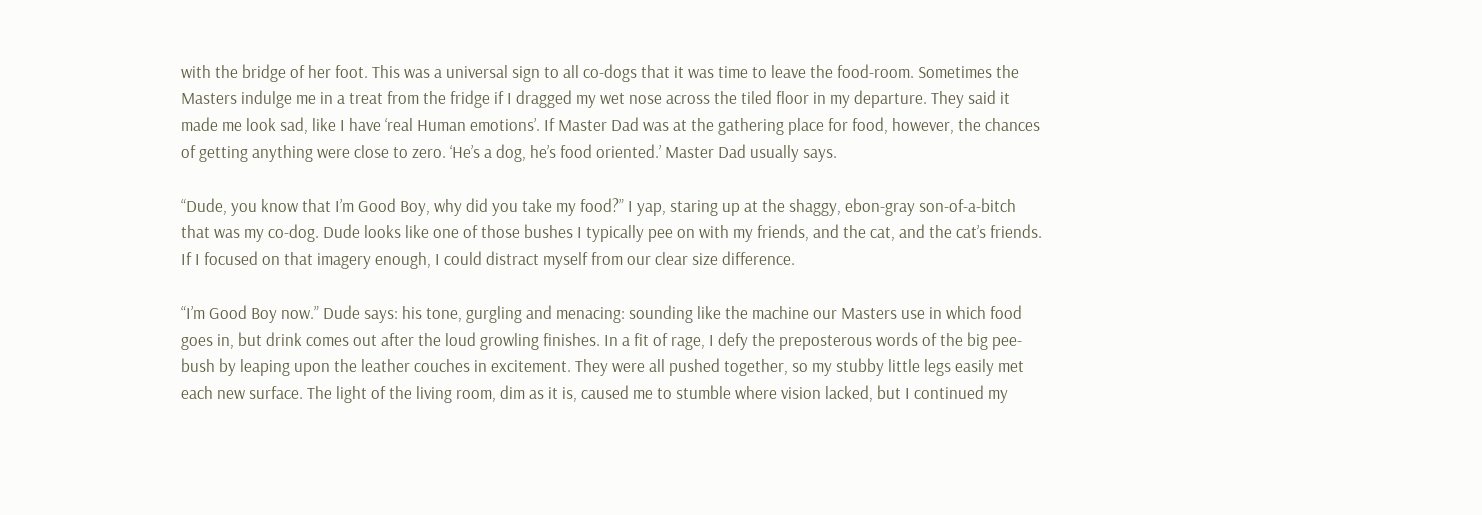with the bridge of her foot. This was a universal sign to all co-dogs that it was time to leave the food-room. Sometimes the Masters indulge me in a treat from the fridge if I dragged my wet nose across the tiled floor in my departure. They said it made me look sad, like I have ‘real Human emotions’. If Master Dad was at the gathering place for food, however, the chances of getting anything were close to zero. ‘He’s a dog, he’s food oriented.’ Master Dad usually says.

“Dude, you know that I’m Good Boy, why did you take my food?” I yap, staring up at the shaggy, ebon-gray son-of-a-bitch that was my co-dog. Dude looks like one of those bushes I typically pee on with my friends, and the cat, and the cat’s friends. If I focused on that imagery enough, I could distract myself from our clear size difference.

“I’m Good Boy now.” Dude says: his tone, gurgling and menacing: sounding like the machine our Masters use in which food goes in, but drink comes out after the loud growling finishes. In a fit of rage, I defy the preposterous words of the big pee-bush by leaping upon the leather couches in excitement. They were all pushed together, so my stubby little legs easily met each new surface. The light of the living room, dim as it is, caused me to stumble where vision lacked, but I continued my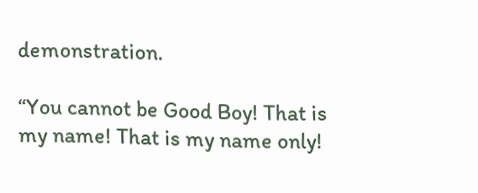demonstration.

“You cannot be Good Boy! That is my name! That is my name only!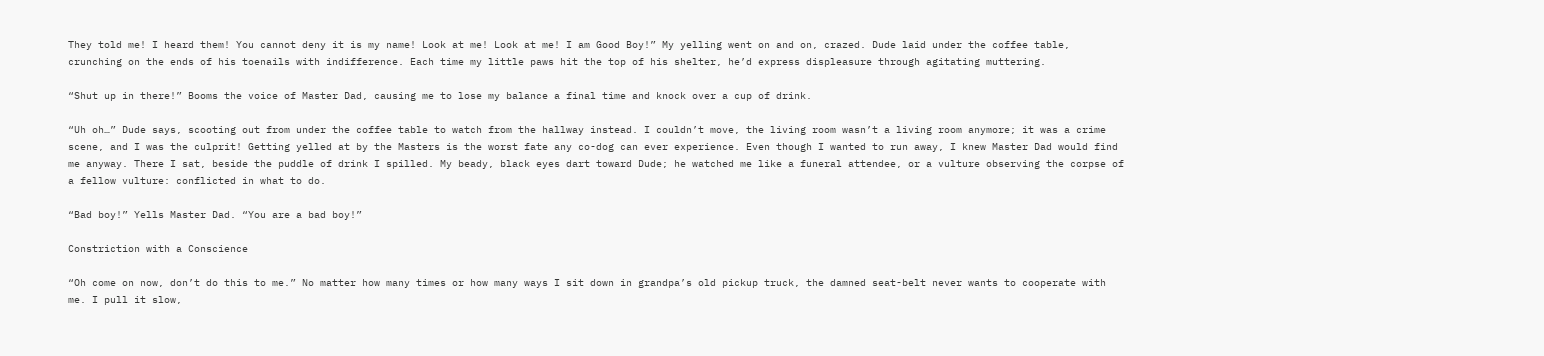They told me! I heard them! You cannot deny it is my name! Look at me! Look at me! I am Good Boy!” My yelling went on and on, crazed. Dude laid under the coffee table, crunching on the ends of his toenails with indifference. Each time my little paws hit the top of his shelter, he’d express displeasure through agitating muttering.

“Shut up in there!” Booms the voice of Master Dad, causing me to lose my balance a final time and knock over a cup of drink.

“Uh oh…” Dude says, scooting out from under the coffee table to watch from the hallway instead. I couldn’t move, the living room wasn’t a living room anymore; it was a crime scene, and I was the culprit! Getting yelled at by the Masters is the worst fate any co-dog can ever experience. Even though I wanted to run away, I knew Master Dad would find me anyway. There I sat, beside the puddle of drink I spilled. My beady, black eyes dart toward Dude; he watched me like a funeral attendee, or a vulture observing the corpse of a fellow vulture: conflicted in what to do.

“Bad boy!” Yells Master Dad. “You are a bad boy!”

Constriction with a Conscience

“Oh come on now, don’t do this to me.” No matter how many times or how many ways I sit down in grandpa’s old pickup truck, the damned seat-belt never wants to cooperate with me. I pull it slow,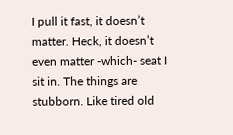I pull it fast, it doesn’t matter. Heck, it doesn’t even matter -which- seat I sit in. The things are stubborn. Like tired old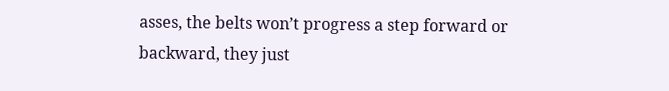asses, the belts won’t progress a step forward or backward, they just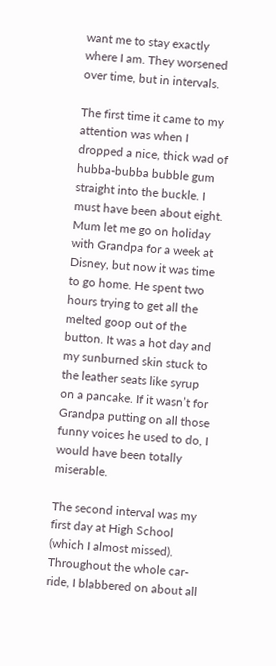want me to stay exactly where I am. They worsened over time, but in intervals.

The first time it came to my attention was when I dropped a nice, thick wad of hubba-bubba bubble gum straight into the buckle. I must have been about eight. Mum let me go on holiday with Grandpa for a week at Disney, but now it was time to go home. He spent two hours trying to get all the melted goop out of the button. It was a hot day and my sunburned skin stuck to the leather seats like syrup on a pancake. If it wasn’t for Grandpa putting on all those funny voices he used to do, I would have been totally miserable.

The second interval was my first day at High School (which I almost missed). Throughout the whole car-ride, I blabbered on about all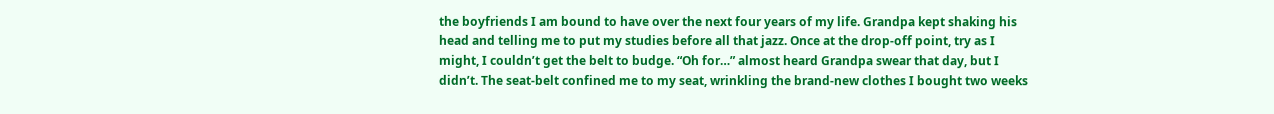the boyfriends I am bound to have over the next four years of my life. Grandpa kept shaking his head and telling me to put my studies before all that jazz. Once at the drop-off point, try as I might, I couldn’t get the belt to budge. “Oh for…” almost heard Grandpa swear that day, but I didn’t. The seat-belt confined me to my seat, wrinkling the brand-new clothes I bought two weeks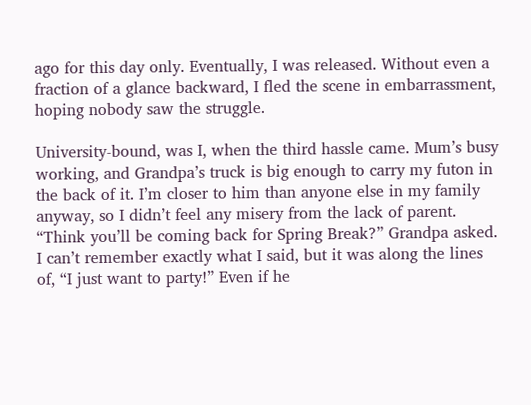ago for this day only. Eventually, I was released. Without even a fraction of a glance backward, I fled the scene in embarrassment, hoping nobody saw the struggle.

University-bound, was I, when the third hassle came. Mum’s busy working, and Grandpa’s truck is big enough to carry my futon in the back of it. I’m closer to him than anyone else in my family anyway, so I didn’t feel any misery from the lack of parent. “Think you’ll be coming back for Spring Break?” Grandpa asked. I can’t remember exactly what I said, but it was along the lines of, “I just want to party!” Even if he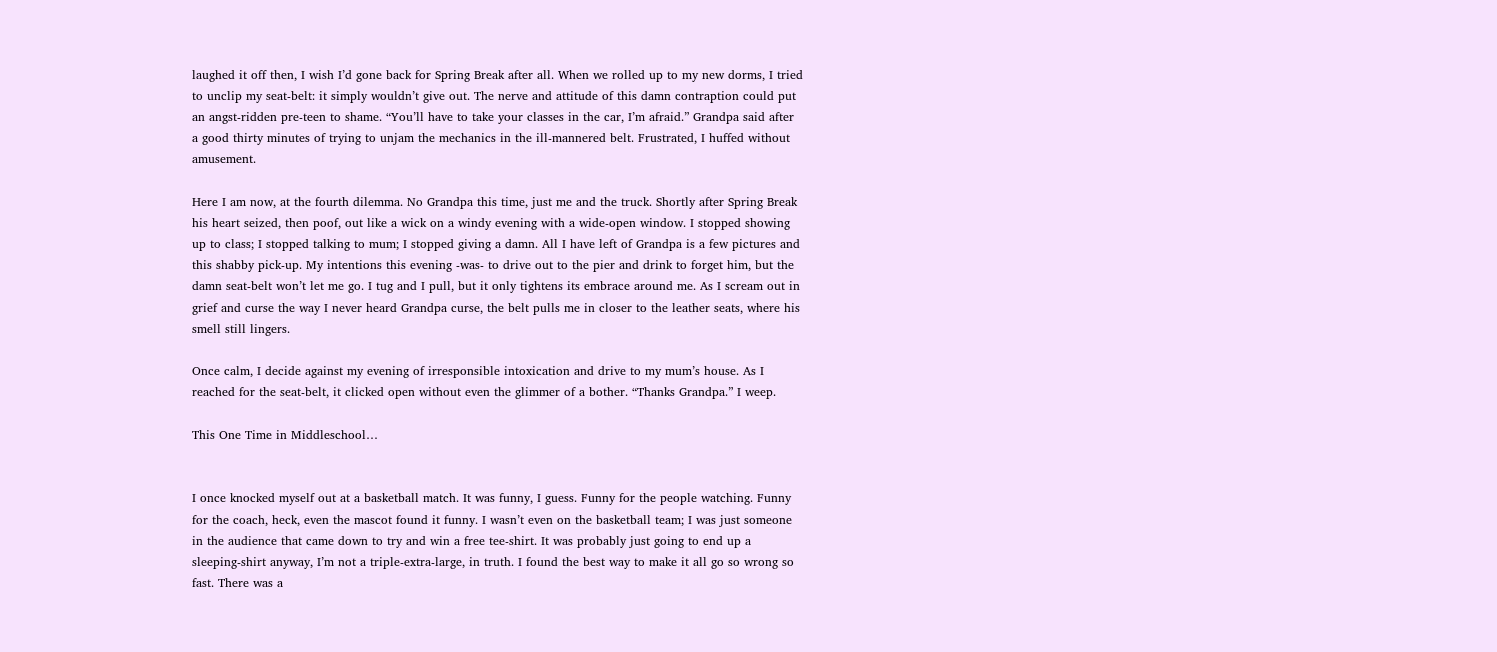laughed it off then, I wish I’d gone back for Spring Break after all. When we rolled up to my new dorms, I tried to unclip my seat-belt: it simply wouldn’t give out. The nerve and attitude of this damn contraption could put an angst-ridden pre-teen to shame. “You’ll have to take your classes in the car, I’m afraid.” Grandpa said after a good thirty minutes of trying to unjam the mechanics in the ill-mannered belt. Frustrated, I huffed without amusement.

Here I am now, at the fourth dilemma. No Grandpa this time, just me and the truck. Shortly after Spring Break his heart seized, then poof, out like a wick on a windy evening with a wide-open window. I stopped showing up to class; I stopped talking to mum; I stopped giving a damn. All I have left of Grandpa is a few pictures and this shabby pick-up. My intentions this evening -was- to drive out to the pier and drink to forget him, but the damn seat-belt won’t let me go. I tug and I pull, but it only tightens its embrace around me. As I scream out in grief and curse the way I never heard Grandpa curse, the belt pulls me in closer to the leather seats, where his smell still lingers.

Once calm, I decide against my evening of irresponsible intoxication and drive to my mum’s house. As I reached for the seat-belt, it clicked open without even the glimmer of a bother. “Thanks Grandpa.” I weep.

This One Time in Middleschool…


I once knocked myself out at a basketball match. It was funny, I guess. Funny for the people watching. Funny for the coach, heck, even the mascot found it funny. I wasn’t even on the basketball team; I was just someone in the audience that came down to try and win a free tee-shirt. It was probably just going to end up a sleeping-shirt anyway, I’m not a triple-extra-large, in truth. I found the best way to make it all go so wrong so fast. There was a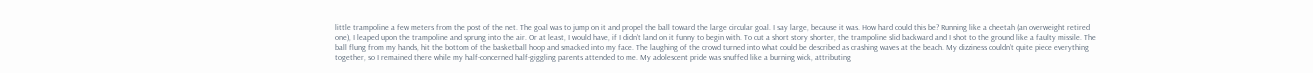little trampoline a few meters from the post of the net. The goal was to jump on it and propel the ball toward the large circular goal. I say large, because it was. How hard could this be? Running like a cheetah (an overweight retired one), I leaped upon the trampoline and sprung into the air. Or at least, I would have, if I didn’t land on it funny to begin with. To cut a short story shorter, the trampoline slid backward and I shot to the ground like a faulty missile. The ball flung from my hands, hit the bottom of the basketball hoop and smacked into my face. The laughing of the crowd turned into what could be described as crashing waves at the beach. My dizziness couldn’t quite piece everything together, so I remained there while my half-concerned half-giggling parents attended to me. My adolescent pride was snuffed like a burning wick, attributing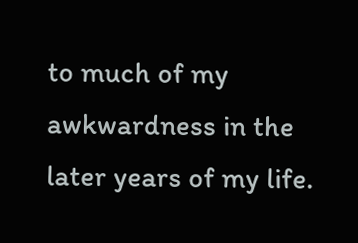to much of my awkwardness in the later years of my life.